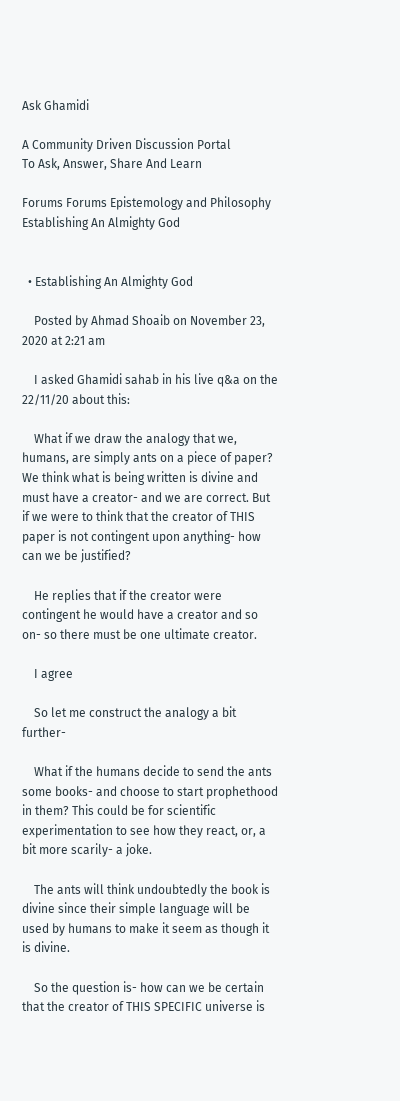Ask Ghamidi

A Community Driven Discussion Portal
To Ask, Answer, Share And Learn

Forums Forums Epistemology and Philosophy Establishing An Almighty God


  • Establishing An Almighty God

    Posted by Ahmad Shoaib on November 23, 2020 at 2:21 am

    I asked Ghamidi sahab in his live q&a on the 22/11/20 about this:

    What if we draw the analogy that we, humans, are simply ants on a piece of paper? We think what is being written is divine and must have a creator- and we are correct. But if we were to think that the creator of THIS paper is not contingent upon anything- how can we be justified?

    He replies that if the creator were contingent he would have a creator and so on- so there must be one ultimate creator.

    I agree

    So let me construct the analogy a bit further-

    What if the humans decide to send the ants some books- and choose to start prophethood in them? This could be for scientific experimentation to see how they react, or, a bit more scarily- a joke.

    The ants will think undoubtedly the book is divine since their simple language will be used by humans to make it seem as though it is divine.

    So the question is- how can we be certain that the creator of THIS SPECIFIC universe is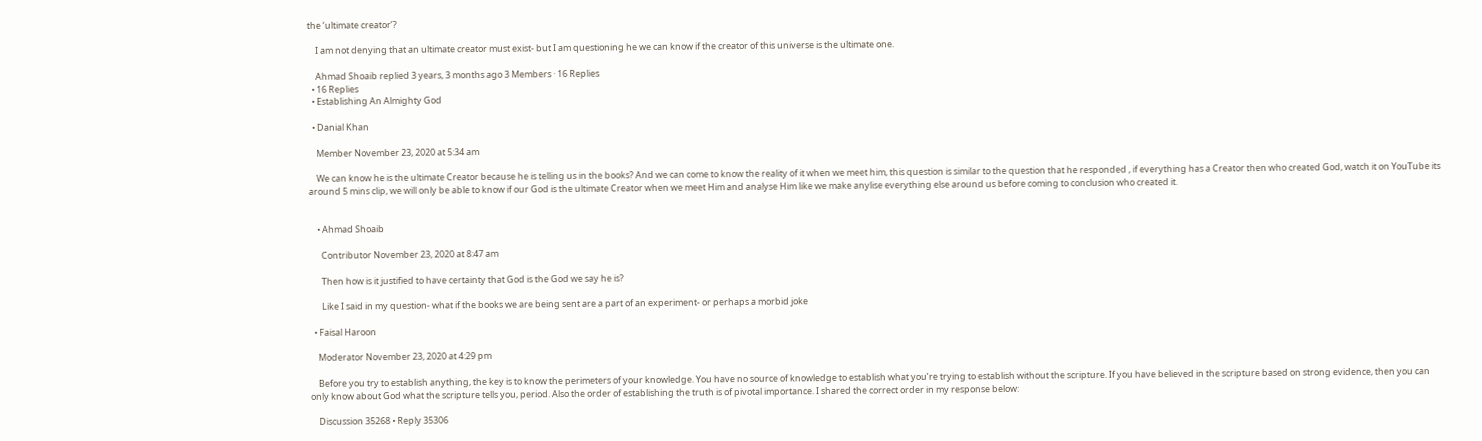the ‘ultimate creator’?

    I am not denying that an ultimate creator must exist- but I am questioning he we can know if the creator of this universe is the ultimate one.

    Ahmad Shoaib replied 3 years, 3 months ago 3 Members · 16 Replies
  • 16 Replies
  • Establishing An Almighty God

  • Danial Khan

    Member November 23, 2020 at 5:34 am

    We can know he is the ultimate Creator because he is telling us in the books? And we can come to know the reality of it when we meet him, this question is similar to the question that he responded , if everything has a Creator then who created God, watch it on YouTube its around 5 mins clip, we will only be able to know if our God is the ultimate Creator when we meet Him and analyse Him like we make anylise everything else around us before coming to conclusion who created it.


    • Ahmad Shoaib

      Contributor November 23, 2020 at 8:47 am

      Then how is it justified to have certainty that God is the God we say he is?

      Like I said in my question- what if the books we are being sent are a part of an experiment- or perhaps a morbid joke

  • Faisal Haroon

    Moderator November 23, 2020 at 4:29 pm

    Before you try to establish anything, the key is to know the perimeters of your knowledge. You have no source of knowledge to establish what you’re trying to establish without the scripture. If you have believed in the scripture based on strong evidence, then you can only know about God what the scripture tells you, period. Also the order of establishing the truth is of pivotal importance. I shared the correct order in my response below:

    Discussion 35268 • Reply 35306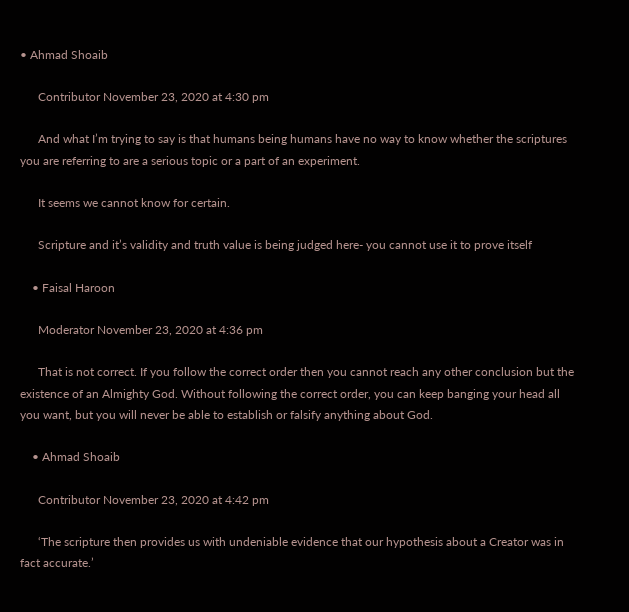• Ahmad Shoaib

      Contributor November 23, 2020 at 4:30 pm

      And what I’m trying to say is that humans being humans have no way to know whether the scriptures you are referring to are a serious topic or a part of an experiment.

      It seems we cannot know for certain.

      Scripture and it’s validity and truth value is being judged here- you cannot use it to prove itself

    • Faisal Haroon

      Moderator November 23, 2020 at 4:36 pm

      That is not correct. If you follow the correct order then you cannot reach any other conclusion but the existence of an Almighty God. Without following the correct order, you can keep banging your head all you want, but you will never be able to establish or falsify anything about God.

    • Ahmad Shoaib

      Contributor November 23, 2020 at 4:42 pm

      ‘The scripture then provides us with undeniable evidence that our hypothesis about a Creator was in fact accurate.’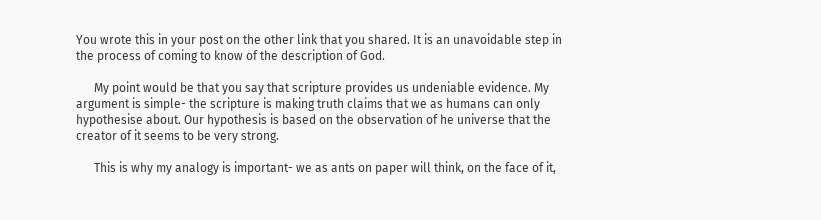You wrote this in your post on the other link that you shared. It is an unavoidable step in the process of coming to know of the description of God.

      My point would be that you say that scripture provides us undeniable evidence. My argument is simple- the scripture is making truth claims that we as humans can only hypothesise about. Our hypothesis is based on the observation of he universe that the creator of it seems to be very strong.

      This is why my analogy is important- we as ants on paper will think, on the face of it,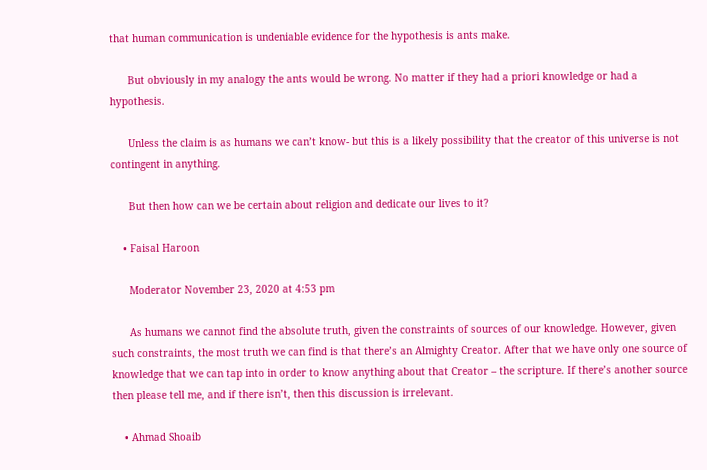that human communication is undeniable evidence for the hypothesis is ants make.

      But obviously in my analogy the ants would be wrong. No matter if they had a priori knowledge or had a hypothesis.

      Unless the claim is as humans we can’t know- but this is a likely possibility that the creator of this universe is not contingent in anything.

      But then how can we be certain about religion and dedicate our lives to it?

    • Faisal Haroon

      Moderator November 23, 2020 at 4:53 pm

      As humans we cannot find the absolute truth, given the constraints of sources of our knowledge. However, given such constraints, the most truth we can find is that there’s an Almighty Creator. After that we have only one source of knowledge that we can tap into in order to know anything about that Creator – the scripture. If there’s another source then please tell me, and if there isn’t, then this discussion is irrelevant.

    • Ahmad Shoaib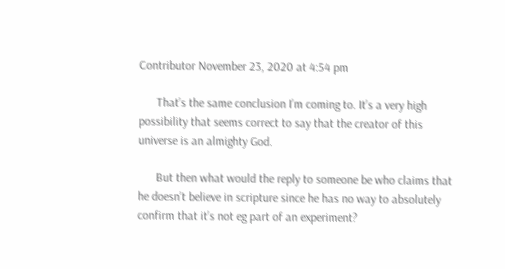Contributor November 23, 2020 at 4:54 pm

      That’s the same conclusion I’m coming to. It’s a very high possibility that seems correct to say that the creator of this universe is an almighty God.

      But then what would the reply to someone be who claims that he doesn’t believe in scripture since he has no way to absolutely confirm that it’s not eg part of an experiment?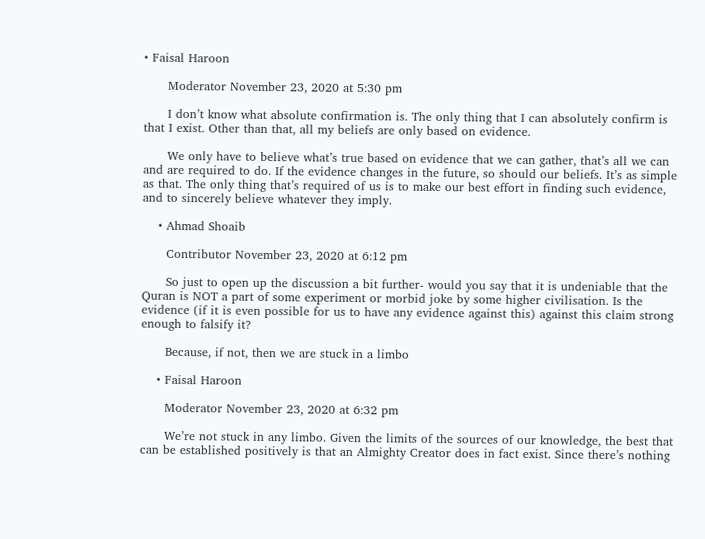• Faisal Haroon

      Moderator November 23, 2020 at 5:30 pm

      I don’t know what absolute confirmation is. The only thing that I can absolutely confirm is that I exist. Other than that, all my beliefs are only based on evidence.

      We only have to believe what’s true based on evidence that we can gather, that’s all we can and are required to do. If the evidence changes in the future, so should our beliefs. It’s as simple as that. The only thing that’s required of us is to make our best effort in finding such evidence, and to sincerely believe whatever they imply.

    • Ahmad Shoaib

      Contributor November 23, 2020 at 6:12 pm

      So just to open up the discussion a bit further- would you say that it is undeniable that the Quran is NOT a part of some experiment or morbid joke by some higher civilisation. Is the evidence (if it is even possible for us to have any evidence against this) against this claim strong enough to falsify it?

      Because, if not, then we are stuck in a limbo

    • Faisal Haroon

      Moderator November 23, 2020 at 6:32 pm

      We’re not stuck in any limbo. Given the limits of the sources of our knowledge, the best that can be established positively is that an Almighty Creator does in fact exist. Since there’s nothing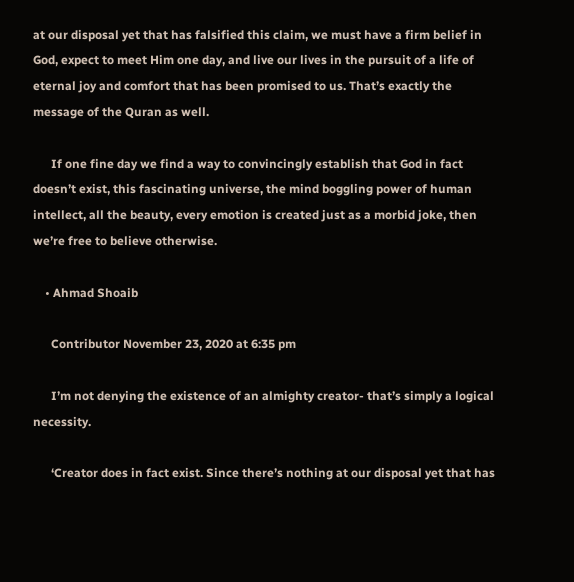at our disposal yet that has falsified this claim, we must have a firm belief in God, expect to meet Him one day, and live our lives in the pursuit of a life of eternal joy and comfort that has been promised to us. That’s exactly the message of the Quran as well.

      If one fine day we find a way to convincingly establish that God in fact doesn’t exist, this fascinating universe, the mind boggling power of human intellect, all the beauty, every emotion is created just as a morbid joke, then we’re free to believe otherwise.

    • Ahmad Shoaib

      Contributor November 23, 2020 at 6:35 pm

      I’m not denying the existence of an almighty creator- that’s simply a logical necessity.

      ‘Creator does in fact exist. Since there’s nothing at our disposal yet that has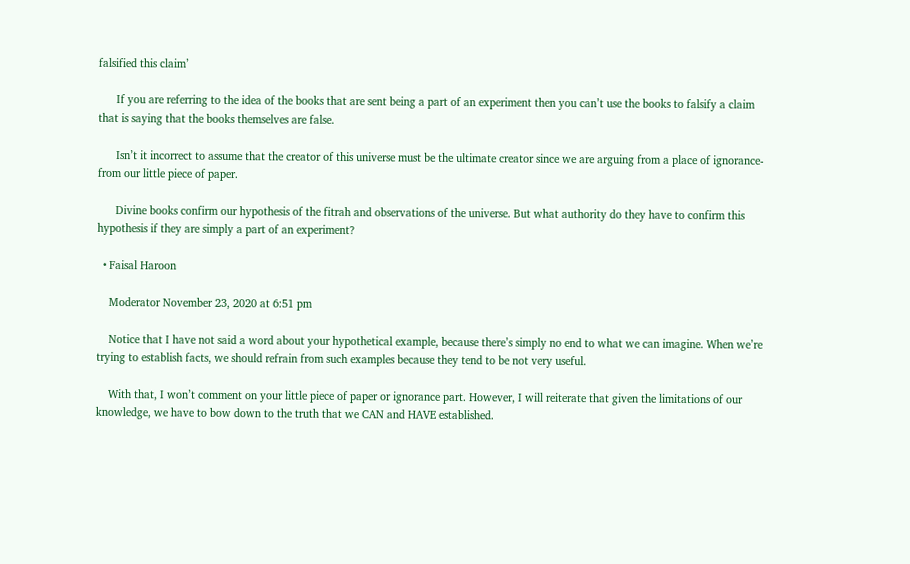falsified this claim’

      If you are referring to the idea of the books that are sent being a part of an experiment then you can’t use the books to falsify a claim that is saying that the books themselves are false.

      Isn’t it incorrect to assume that the creator of this universe must be the ultimate creator since we are arguing from a place of ignorance- from our little piece of paper.

      Divine books confirm our hypothesis of the fitrah and observations of the universe. But what authority do they have to confirm this hypothesis if they are simply a part of an experiment?

  • Faisal Haroon

    Moderator November 23, 2020 at 6:51 pm

    Notice that I have not said a word about your hypothetical example, because there’s simply no end to what we can imagine. When we’re trying to establish facts, we should refrain from such examples because they tend to be not very useful.

    With that, I won’t comment on your little piece of paper or ignorance part. However, I will reiterate that given the limitations of our knowledge, we have to bow down to the truth that we CAN and HAVE established.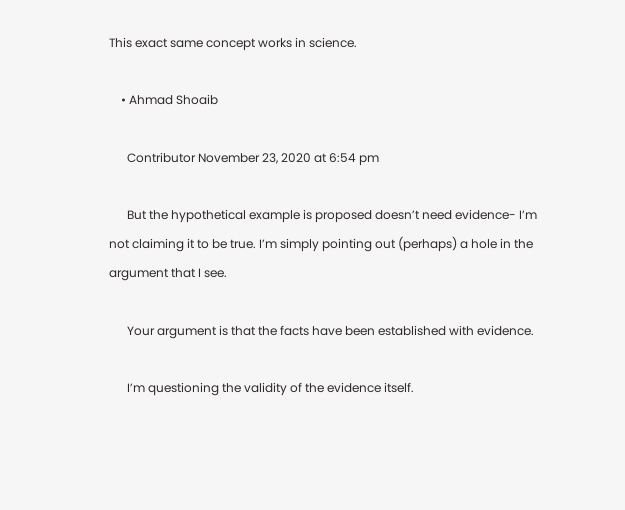This exact same concept works in science.

    • Ahmad Shoaib

      Contributor November 23, 2020 at 6:54 pm

      But the hypothetical example is proposed doesn’t need evidence- I’m not claiming it to be true. I’m simply pointing out (perhaps) a hole in the argument that I see.

      Your argument is that the facts have been established with evidence.

      I’m questioning the validity of the evidence itself.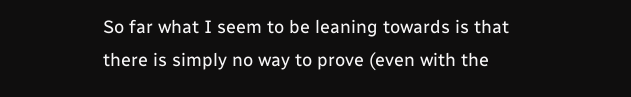So far what I seem to be leaning towards is that there is simply no way to prove (even with the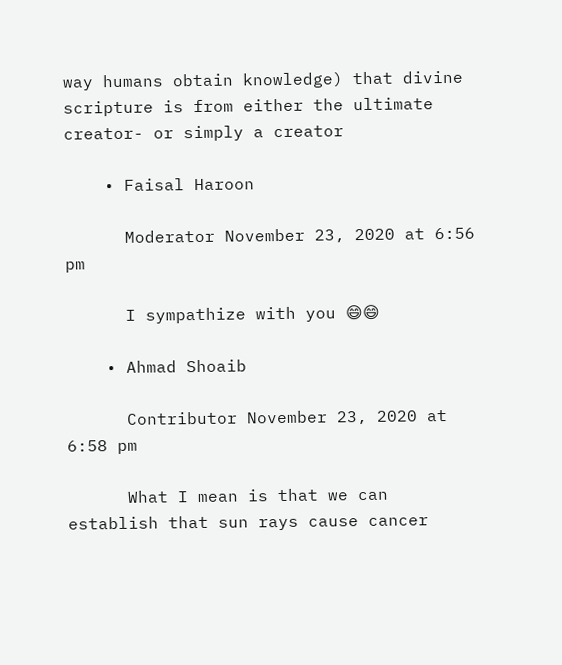way humans obtain knowledge) that divine scripture is from either the ultimate creator- or simply a creator

    • Faisal Haroon

      Moderator November 23, 2020 at 6:56 pm

      I sympathize with you 😄😄

    • Ahmad Shoaib

      Contributor November 23, 2020 at 6:58 pm

      What I mean is that we can establish that sun rays cause cancer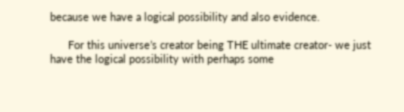because we have a logical possibility and also evidence.

      For this universe’s creator being THE ultimate creator- we just have the logical possibility with perhaps some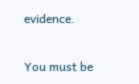evidence.

You must be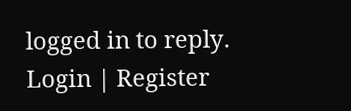logged in to reply.
Login | Register